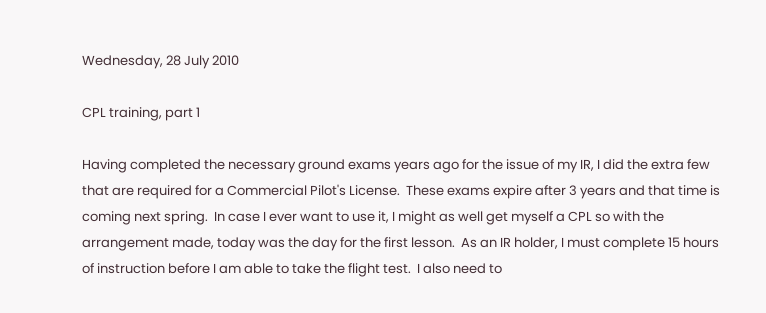Wednesday, 28 July 2010

CPL training, part 1

Having completed the necessary ground exams years ago for the issue of my IR, I did the extra few that are required for a Commercial Pilot's License.  These exams expire after 3 years and that time is coming next spring.  In case I ever want to use it, I might as well get myself a CPL so with the arrangement made, today was the day for the first lesson.  As an IR holder, I must complete 15 hours of instruction before I am able to take the flight test.  I also need to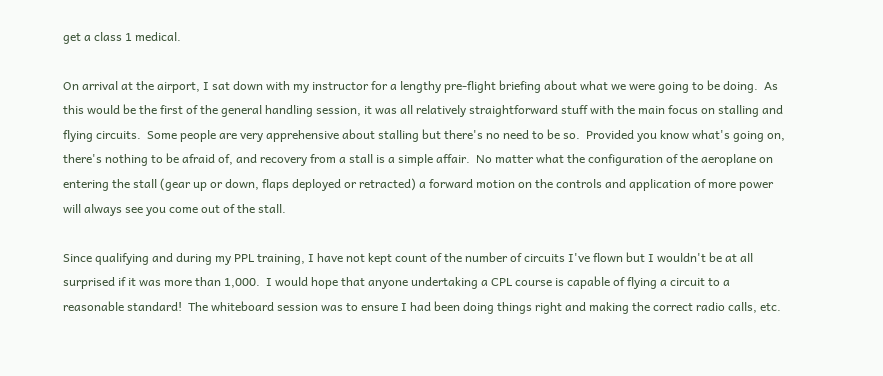get a class 1 medical.

On arrival at the airport, I sat down with my instructor for a lengthy pre-flight briefing about what we were going to be doing.  As this would be the first of the general handling session, it was all relatively straightforward stuff with the main focus on stalling and flying circuits.  Some people are very apprehensive about stalling but there's no need to be so.  Provided you know what's going on, there's nothing to be afraid of, and recovery from a stall is a simple affair.  No matter what the configuration of the aeroplane on entering the stall (gear up or down, flaps deployed or retracted) a forward motion on the controls and application of more power will always see you come out of the stall.

Since qualifying and during my PPL training, I have not kept count of the number of circuits I've flown but I wouldn't be at all surprised if it was more than 1,000.  I would hope that anyone undertaking a CPL course is capable of flying a circuit to a reasonable standard!  The whiteboard session was to ensure I had been doing things right and making the correct radio calls, etc.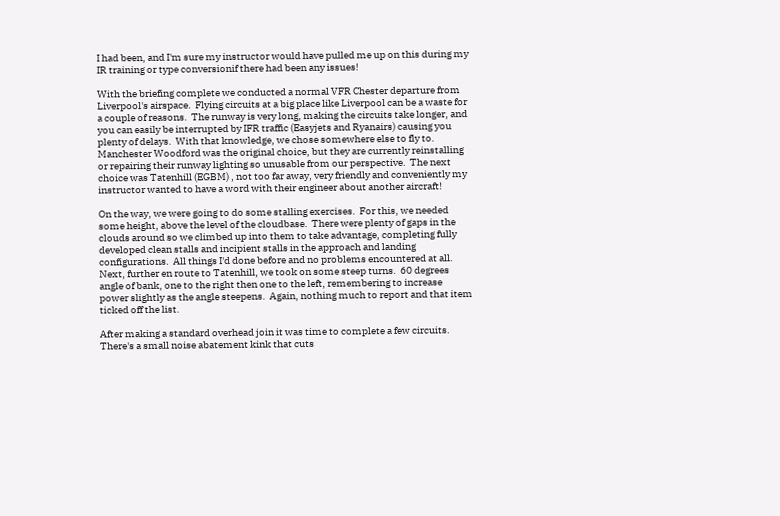I had been, and I'm sure my instructor would have pulled me up on this during my IR training or type conversionif there had been any issues!

With the briefing complete we conducted a normal VFR Chester departure from Liverpool's airspace.  Flying circuits at a big place like Liverpool can be a waste for a couple of reasons.  The runway is very long, making the circuits take longer, and you can easily be interrupted by IFR traffic (Easyjets and Ryanairs) causing you plenty of delays.  With that knowledge, we chose somewhere else to fly to.  Manchester Woodford was the original choice, but they are currently reinstalling or repairing their runway lighting so unusable from our perspective.  The next choice was Tatenhill (EGBM) , not too far away, very friendly and conveniently my instructor wanted to have a word with their engineer about another aircraft!

On the way, we were going to do some stalling exercises.  For this, we needed some height, above the level of the cloudbase.  There were plenty of gaps in the clouds around so we climbed up into them to take advantage, completing fully developed clean stalls and incipient stalls in the approach and landing configurations.  All things I'd done before and no problems encountered at all.  Next, further en route to Tatenhill, we took on some steep turns.  60 degrees angle of bank, one to the right then one to the left, remembering to increase power slightly as the angle steepens.  Again, nothing much to report and that item ticked off the list.

After making a standard overhead join it was time to complete a few circuits.  There's a small noise abatement kink that cuts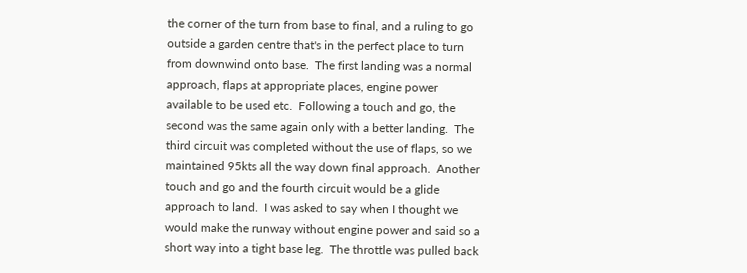the corner of the turn from base to final, and a ruling to go outside a garden centre that's in the perfect place to turn from downwind onto base.  The first landing was a normal approach, flaps at appropriate places, engine power available to be used etc.  Following a touch and go, the second was the same again only with a better landing.  The third circuit was completed without the use of flaps, so we maintained 95kts all the way down final approach.  Another touch and go and the fourth circuit would be a glide approach to land.  I was asked to say when I thought we would make the runway without engine power and said so a short way into a tight base leg.  The throttle was pulled back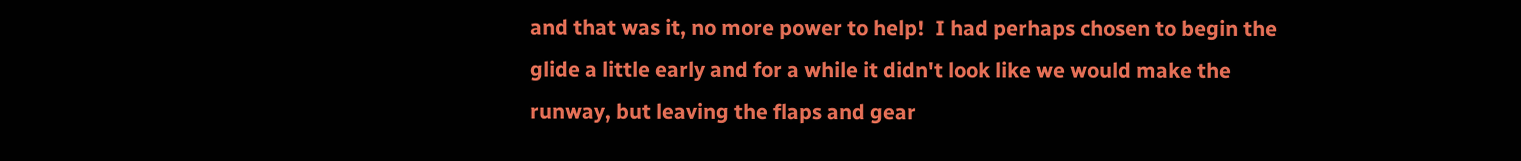and that was it, no more power to help!  I had perhaps chosen to begin the glide a little early and for a while it didn't look like we would make the runway, but leaving the flaps and gear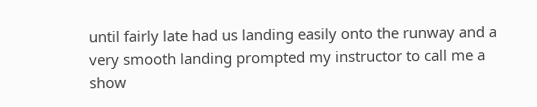until fairly late had us landing easily onto the runway and a very smooth landing prompted my instructor to call me a show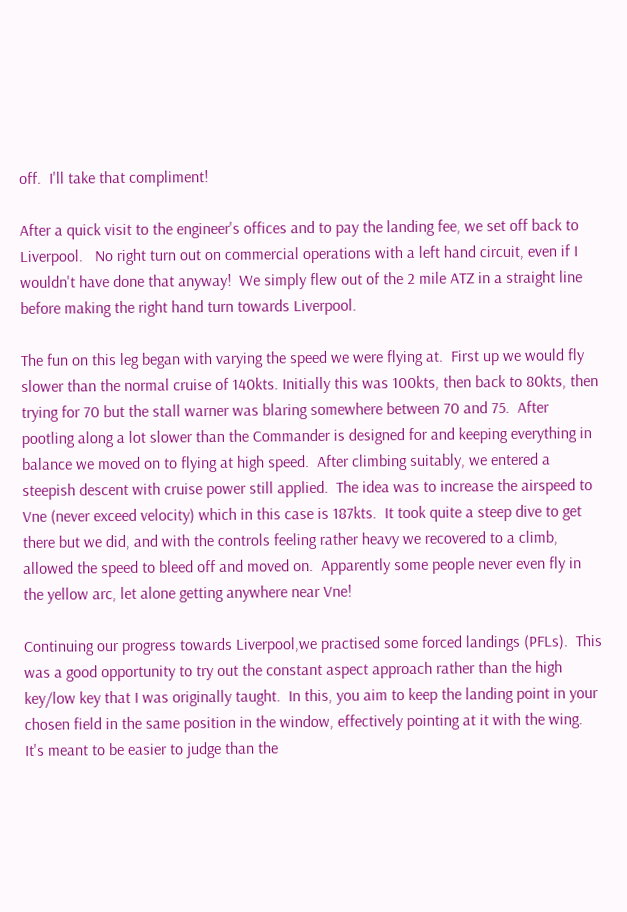off.  I'll take that compliment!

After a quick visit to the engineer's offices and to pay the landing fee, we set off back to Liverpool.   No right turn out on commercial operations with a left hand circuit, even if I wouldn't have done that anyway!  We simply flew out of the 2 mile ATZ in a straight line before making the right hand turn towards Liverpool.

The fun on this leg began with varying the speed we were flying at.  First up we would fly slower than the normal cruise of 140kts. Initially this was 100kts, then back to 80kts, then trying for 70 but the stall warner was blaring somewhere between 70 and 75.  After pootling along a lot slower than the Commander is designed for and keeping everything in balance we moved on to flying at high speed.  After climbing suitably, we entered a steepish descent with cruise power still applied.  The idea was to increase the airspeed to Vne (never exceed velocity) which in this case is 187kts.  It took quite a steep dive to get there but we did, and with the controls feeling rather heavy we recovered to a climb, allowed the speed to bleed off and moved on.  Apparently some people never even fly in the yellow arc, let alone getting anywhere near Vne!

Continuing our progress towards Liverpool,we practised some forced landings (PFLs).  This was a good opportunity to try out the constant aspect approach rather than the high key/low key that I was originally taught.  In this, you aim to keep the landing point in your chosen field in the same position in the window, effectively pointing at it with the wing.  It's meant to be easier to judge than the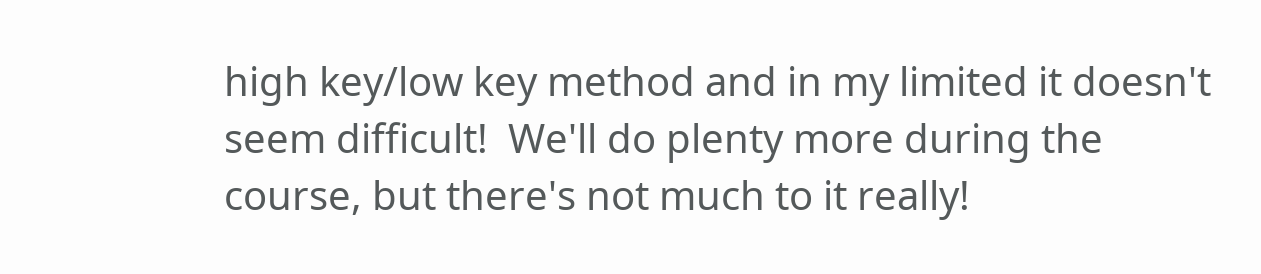high key/low key method and in my limited it doesn't seem difficult!  We'll do plenty more during the course, but there's not much to it really!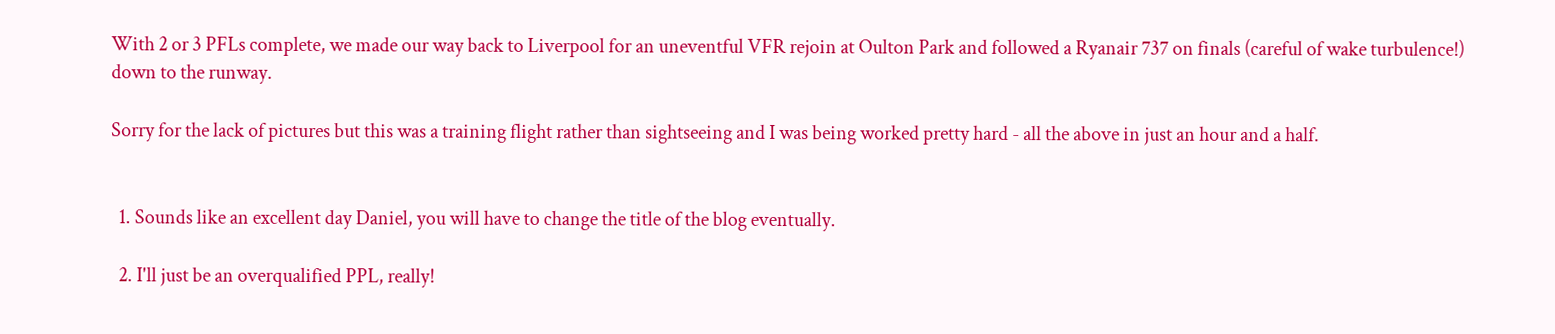With 2 or 3 PFLs complete, we made our way back to Liverpool for an uneventful VFR rejoin at Oulton Park and followed a Ryanair 737 on finals (careful of wake turbulence!) down to the runway.

Sorry for the lack of pictures but this was a training flight rather than sightseeing and I was being worked pretty hard - all the above in just an hour and a half.


  1. Sounds like an excellent day Daniel, you will have to change the title of the blog eventually.

  2. I'll just be an overqualified PPL, really!